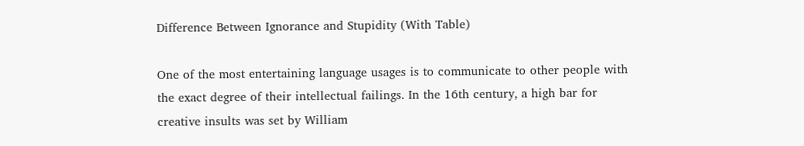Difference Between Ignorance and Stupidity (With Table)

One of the most entertaining language usages is to communicate to other people with the exact degree of their intellectual failings. In the 16th century, a high bar for creative insults was set by William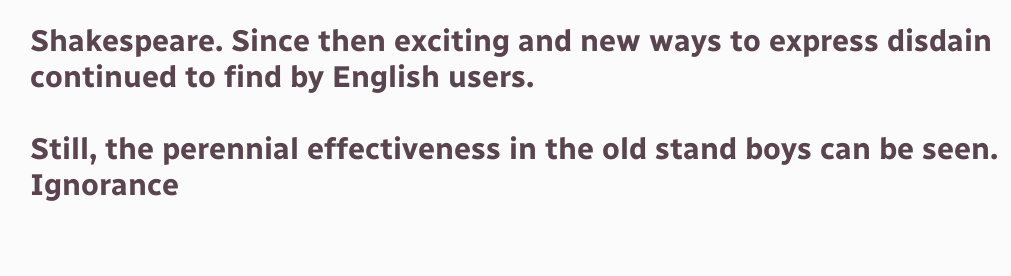Shakespeare. Since then exciting and new ways to express disdain continued to find by English users.

Still, the perennial effectiveness in the old stand boys can be seen. Ignorance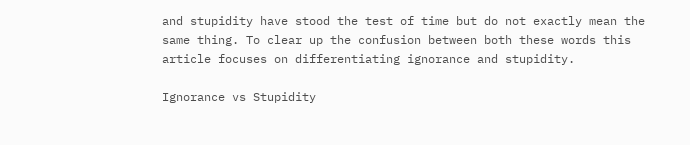and stupidity have stood the test of time but do not exactly mean the same thing. To clear up the confusion between both these words this article focuses on differentiating ignorance and stupidity.

Ignorance vs Stupidity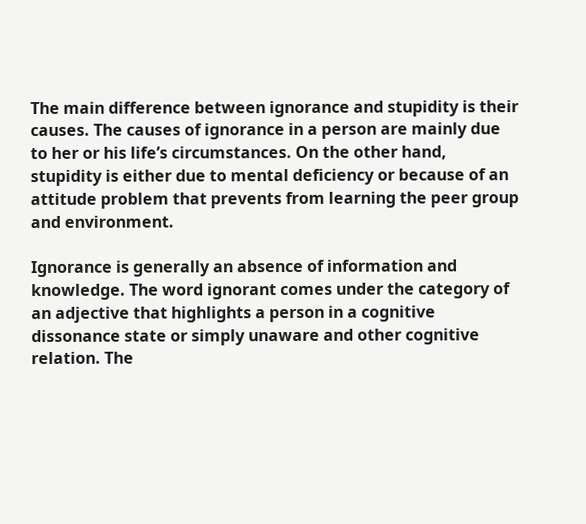The main difference between ignorance and stupidity is their causes. The causes of ignorance in a person are mainly due to her or his life’s circumstances. On the other hand, stupidity is either due to mental deficiency or because of an attitude problem that prevents from learning the peer group and environment.

Ignorance is generally an absence of information and knowledge. The word ignorant comes under the category of an adjective that highlights a person in a cognitive dissonance state or simply unaware and other cognitive relation. The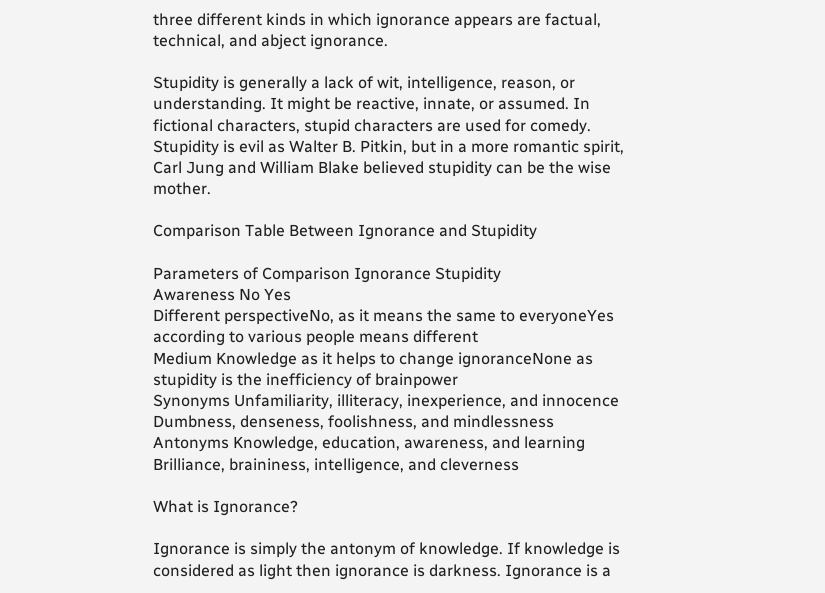three different kinds in which ignorance appears are factual, technical, and abject ignorance.

Stupidity is generally a lack of wit, intelligence, reason, or understanding. It might be reactive, innate, or assumed. In fictional characters, stupid characters are used for comedy. Stupidity is evil as Walter B. Pitkin, but in a more romantic spirit, Carl Jung and William Blake believed stupidity can be the wise mother.

Comparison Table Between Ignorance and Stupidity

Parameters of Comparison Ignorance Stupidity
Awareness No Yes
Different perspectiveNo, as it means the same to everyoneYes according to various people means different
Medium Knowledge as it helps to change ignoranceNone as stupidity is the inefficiency of brainpower
Synonyms Unfamiliarity, illiteracy, inexperience, and innocence Dumbness, denseness, foolishness, and mindlessness
Antonyms Knowledge, education, awareness, and learning Brilliance, braininess, intelligence, and cleverness

What is Ignorance?

Ignorance is simply the antonym of knowledge. If knowledge is considered as light then ignorance is darkness. Ignorance is a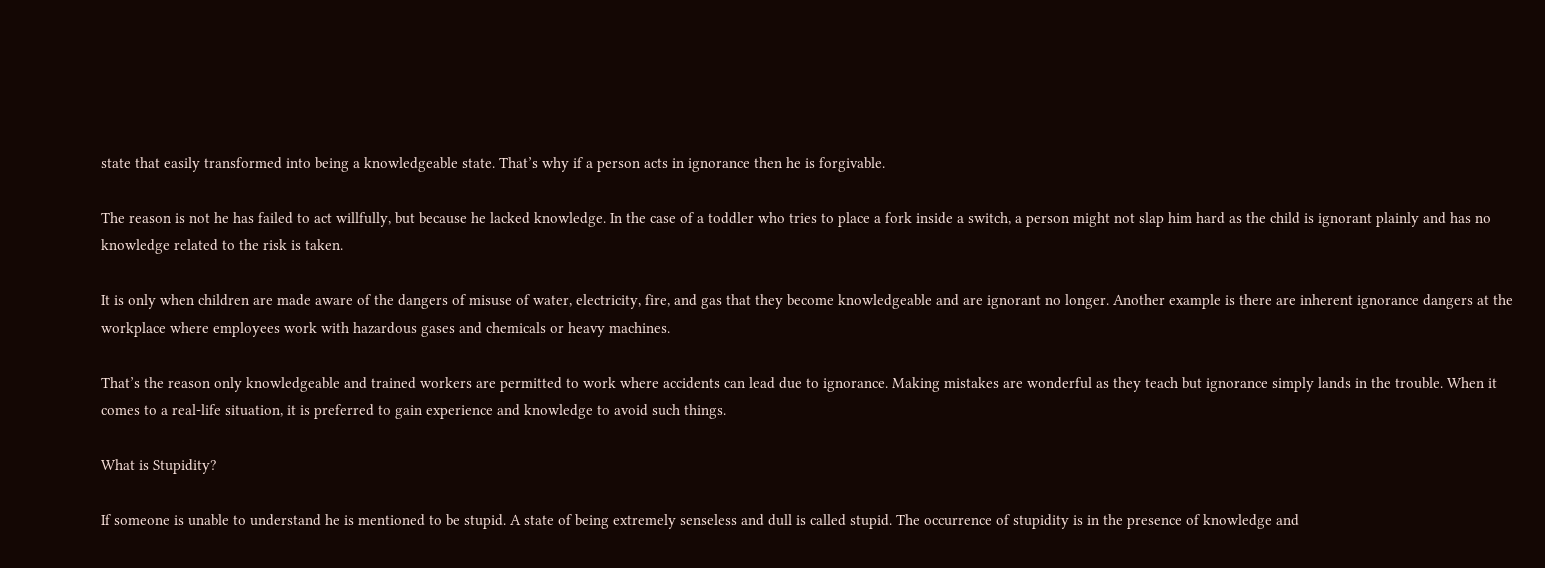state that easily transformed into being a knowledgeable state. That’s why if a person acts in ignorance then he is forgivable.

The reason is not he has failed to act willfully, but because he lacked knowledge. In the case of a toddler who tries to place a fork inside a switch, a person might not slap him hard as the child is ignorant plainly and has no knowledge related to the risk is taken.

It is only when children are made aware of the dangers of misuse of water, electricity, fire, and gas that they become knowledgeable and are ignorant no longer. Another example is there are inherent ignorance dangers at the workplace where employees work with hazardous gases and chemicals or heavy machines.

That’s the reason only knowledgeable and trained workers are permitted to work where accidents can lead due to ignorance. Making mistakes are wonderful as they teach but ignorance simply lands in the trouble. When it comes to a real-life situation, it is preferred to gain experience and knowledge to avoid such things.

What is Stupidity?

If someone is unable to understand he is mentioned to be stupid. A state of being extremely senseless and dull is called stupid. The occurrence of stupidity is in the presence of knowledge and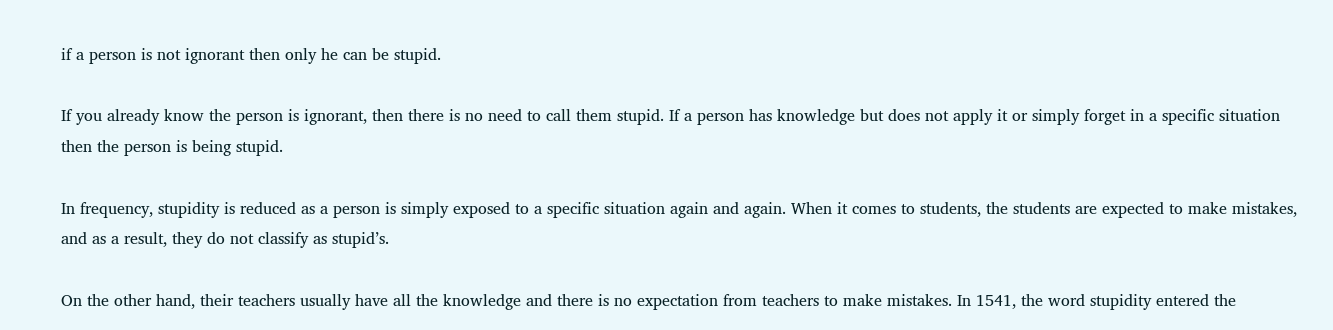if a person is not ignorant then only he can be stupid.

If you already know the person is ignorant, then there is no need to call them stupid. If a person has knowledge but does not apply it or simply forget in a specific situation then the person is being stupid.

In frequency, stupidity is reduced as a person is simply exposed to a specific situation again and again. When it comes to students, the students are expected to make mistakes, and as a result, they do not classify as stupid’s.

On the other hand, their teachers usually have all the knowledge and there is no expectation from teachers to make mistakes. In 1541, the word stupidity entered the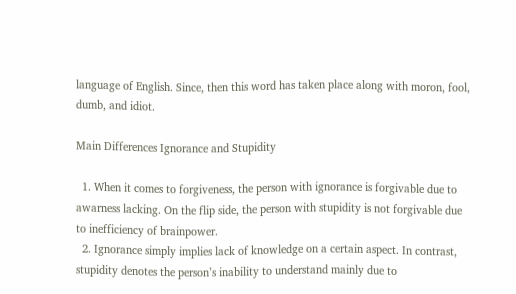language of English. Since, then this word has taken place along with moron, fool, dumb, and idiot.

Main Differences Ignorance and Stupidity

  1. When it comes to forgiveness, the person with ignorance is forgivable due to awarness lacking. On the flip side, the person with stupidity is not forgivable due to inefficiency of brainpower.
  2. Ignorance simply implies lack of knowledge on a certain aspect. In contrast, stupidity denotes the person’s inability to understand mainly due to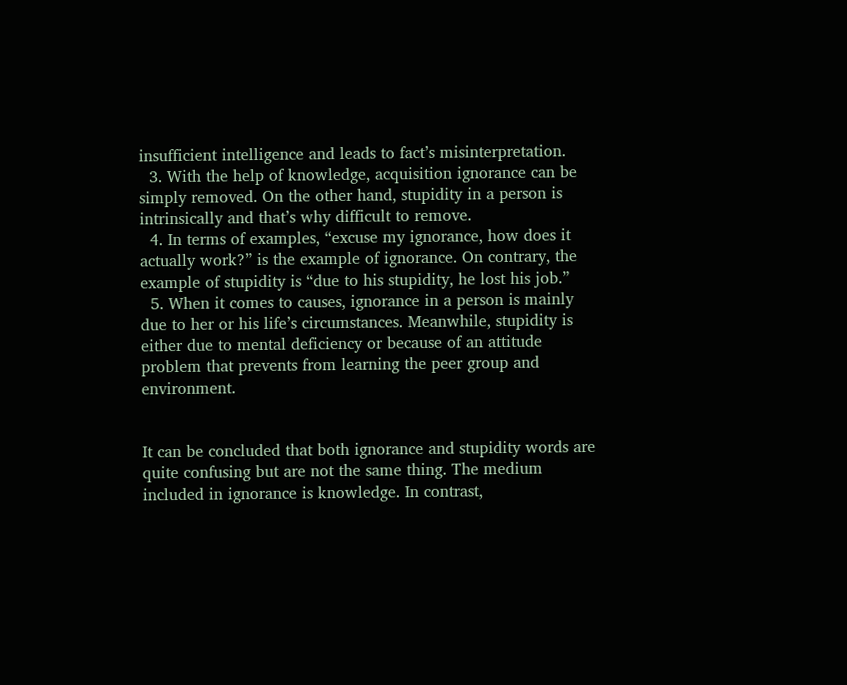insufficient intelligence and leads to fact’s misinterpretation.
  3. With the help of knowledge, acquisition ignorance can be simply removed. On the other hand, stupidity in a person is intrinsically and that’s why difficult to remove.
  4. In terms of examples, “excuse my ignorance, how does it actually work?” is the example of ignorance. On contrary, the example of stupidity is “due to his stupidity, he lost his job.”
  5. When it comes to causes, ignorance in a person is mainly due to her or his life’s circumstances. Meanwhile, stupidity is either due to mental deficiency or because of an attitude problem that prevents from learning the peer group and environment.


It can be concluded that both ignorance and stupidity words are quite confusing but are not the same thing. The medium included in ignorance is knowledge. In contrast,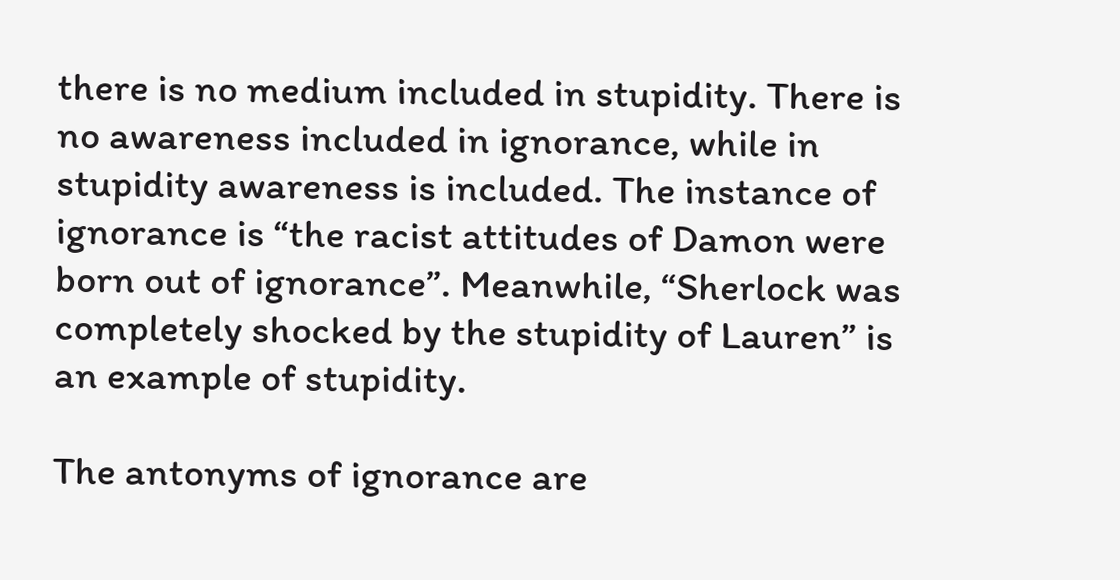there is no medium included in stupidity. There is no awareness included in ignorance, while in stupidity awareness is included. The instance of ignorance is “the racist attitudes of Damon were born out of ignorance”. Meanwhile, “Sherlock was completely shocked by the stupidity of Lauren” is an example of stupidity.

The antonyms of ignorance are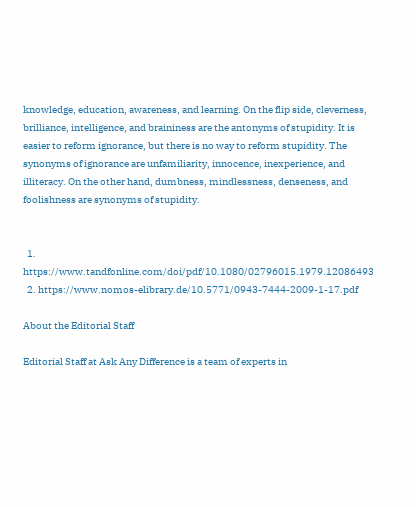knowledge, education, awareness, and learning. On the flip side, cleverness, brilliance, intelligence, and braininess are the antonyms of stupidity. It is easier to reform ignorance, but there is no way to reform stupidity. The synonyms of ignorance are unfamiliarity, innocence, inexperience, and illiteracy. On the other hand, dumbness, mindlessness, denseness, and foolishness are synonyms of stupidity.


  1. https://www.tandfonline.com/doi/pdf/10.1080/02796015.1979.12086493
  2. https://www.nomos-elibrary.de/10.5771/0943-7444-2009-1-17.pdf

About the Editorial Staff

Editorial Staff at Ask Any Difference is a team of experts in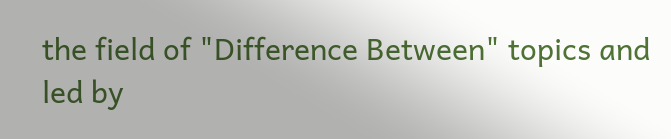the field of "Difference Between" topics and led by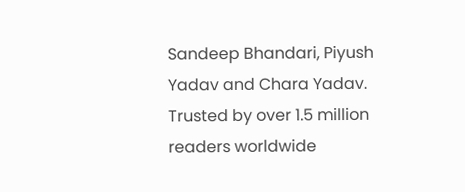Sandeep Bhandari, Piyush Yadav and Chara Yadav. Trusted by over 1.5 million readers worldwide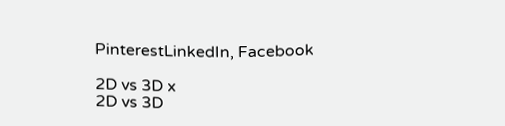PinterestLinkedIn, Facebook

2D vs 3D x
2D vs 3D